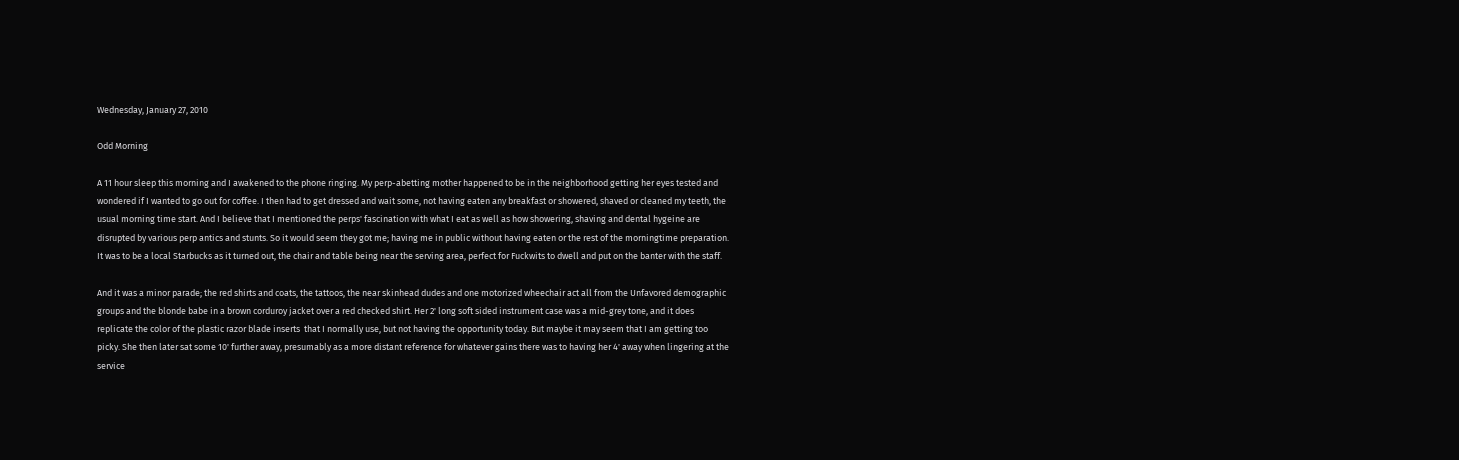Wednesday, January 27, 2010

Odd Morning

A 11 hour sleep this morning and I awakened to the phone ringing. My perp-abetting mother happened to be in the neighborhood getting her eyes tested and wondered if I wanted to go out for coffee. I then had to get dressed and wait some, not having eaten any breakfast or showered, shaved or cleaned my teeth, the usual morning time start. And I believe that I mentioned the perps' fascination with what I eat as well as how showering, shaving and dental hygeine are disrupted by various perp antics and stunts. So it would seem they got me; having me in public without having eaten or the rest of the morningtime preparation. It was to be a local Starbucks as it turned out, the chair and table being near the serving area, perfect for Fuckwits to dwell and put on the banter with the staff.

And it was a minor parade; the red shirts and coats, the tattoos, the near skinhead dudes and one motorized wheechair act all from the Unfavored demographic groups and the blonde babe in a brown corduroy jacket over a red checked shirt. Her 2' long soft sided instrument case was a mid-grey tone, and it does replicate the color of the plastic razor blade inserts  that I normally use, but not having the opportunity today. But maybe it may seem that I am getting too picky. She then later sat some 10' further away, presumably as a more distant reference for whatever gains there was to having her 4' away when lingering at the service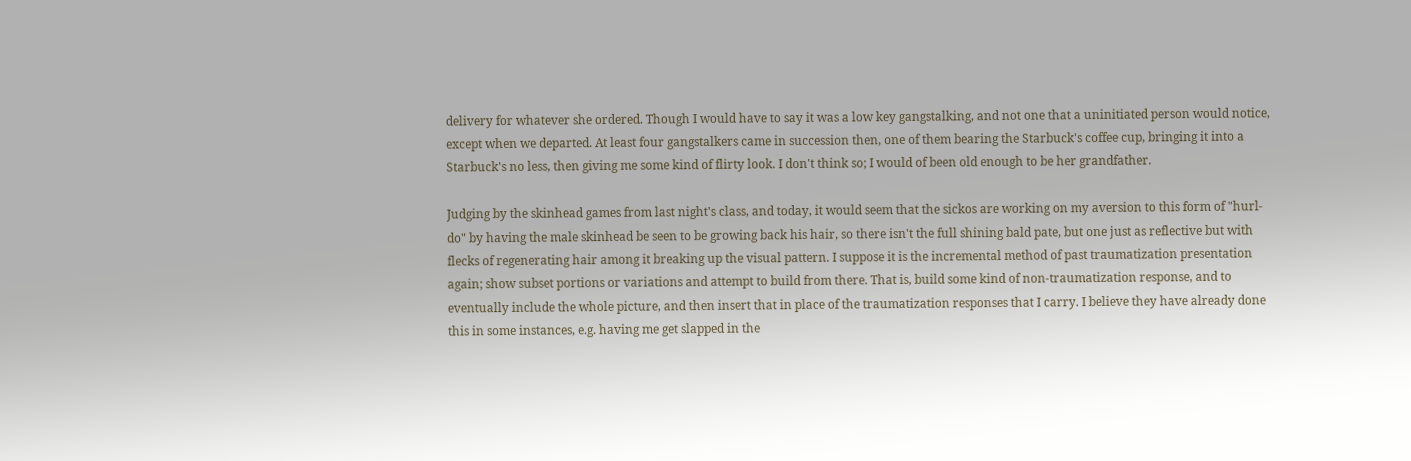delivery for whatever she ordered. Though I would have to say it was a low key gangstalking, and not one that a uninitiated person would notice, except when we departed. At least four gangstalkers came in succession then, one of them bearing the Starbuck's coffee cup, bringing it into a Starbuck's no less, then giving me some kind of flirty look. I don't think so; I would of been old enough to be her grandfather.

Judging by the skinhead games from last night's class, and today, it would seem that the sickos are working on my aversion to this form of "hurl-do" by having the male skinhead be seen to be growing back his hair, so there isn't the full shining bald pate, but one just as reflective but with flecks of regenerating hair among it breaking up the visual pattern. I suppose it is the incremental method of past traumatization presentation again; show subset portions or variations and attempt to build from there. That is, build some kind of non-traumatization response, and to eventually include the whole picture, and then insert that in place of the traumatization responses that I carry. I believe they have already done this in some instances, e.g. having me get slapped in the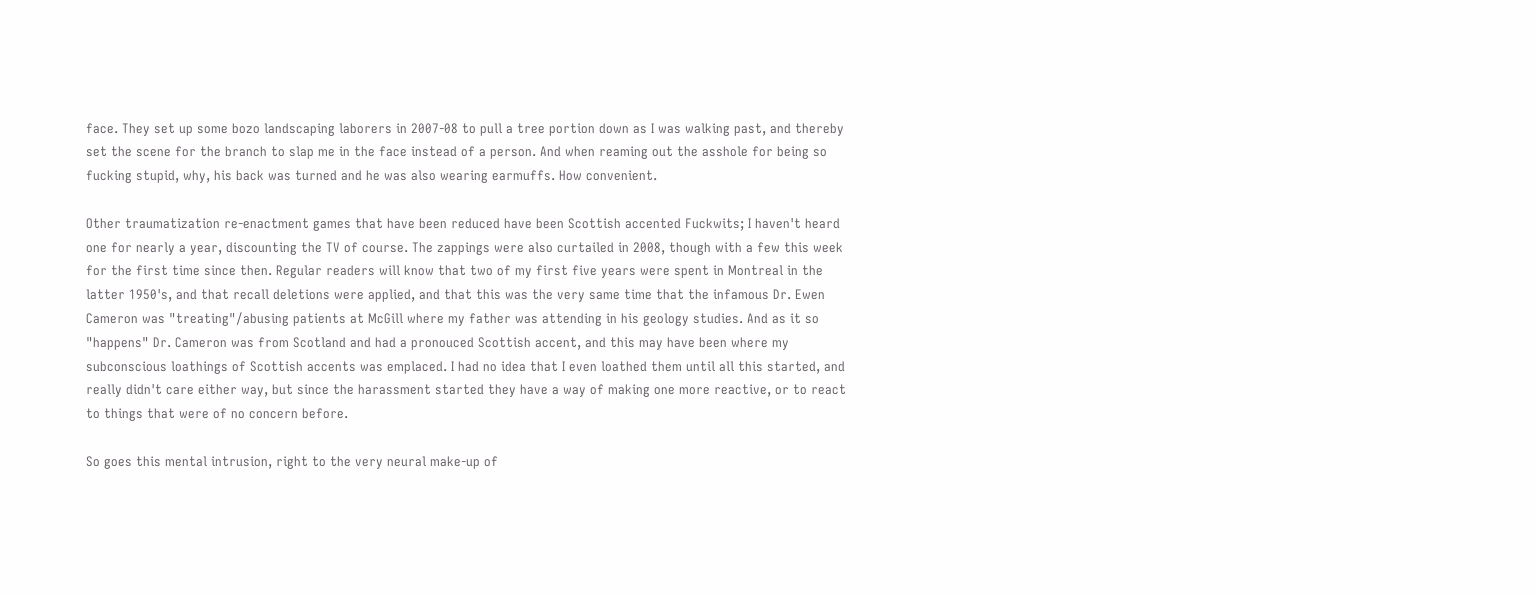face. They set up some bozo landscaping laborers in 2007-08 to pull a tree portion down as I was walking past, and thereby set the scene for the branch to slap me in the face instead of a person. And when reaming out the asshole for being so fucking stupid, why, his back was turned and he was also wearing earmuffs. How convenient.

Other traumatization re-enactment games that have been reduced have been Scottish accented Fuckwits; I haven't heard one for nearly a year, discounting the TV of course. The zappings were also curtailed in 2008, though with a few this week for the first time since then. Regular readers will know that two of my first five years were spent in Montreal in the latter 1950's, and that recall deletions were applied, and that this was the very same time that the infamous Dr. Ewen Cameron was "treating"/abusing patients at McGill where my father was attending in his geology studies. And as it so "happens" Dr. Cameron was from Scotland and had a pronouced Scottish accent, and this may have been where my subconscious loathings of Scottish accents was emplaced. I had no idea that I even loathed them until all this started, and really didn't care either way, but since the harassment started they have a way of making one more reactive, or to react to things that were of no concern before.

So goes this mental intrusion, right to the very neural make-up of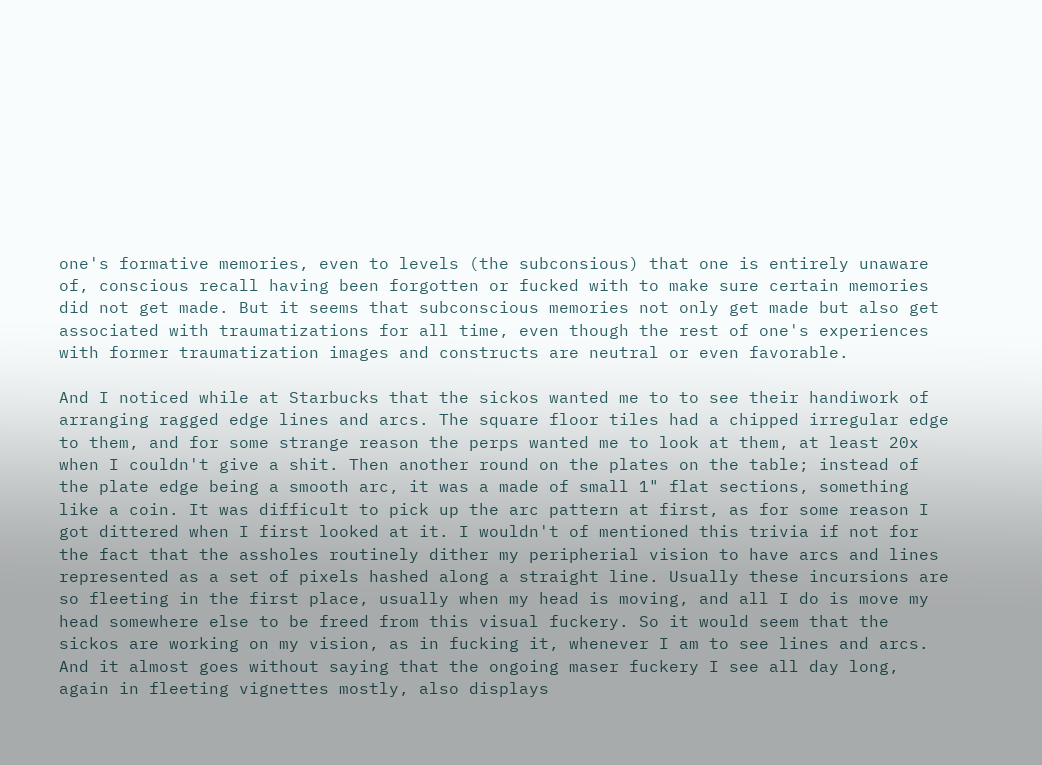one's formative memories, even to levels (the subconsious) that one is entirely unaware of, conscious recall having been forgotten or fucked with to make sure certain memories did not get made. But it seems that subconscious memories not only get made but also get associated with traumatizations for all time, even though the rest of one's experiences with former traumatization images and constructs are neutral or even favorable.

And I noticed while at Starbucks that the sickos wanted me to to see their handiwork of arranging ragged edge lines and arcs. The square floor tiles had a chipped irregular edge to them, and for some strange reason the perps wanted me to look at them, at least 20x when I couldn't give a shit. Then another round on the plates on the table; instead of the plate edge being a smooth arc, it was a made of small 1" flat sections, something like a coin. It was difficult to pick up the arc pattern at first, as for some reason I got dittered when I first looked at it. I wouldn't of mentioned this trivia if not for the fact that the assholes routinely dither my peripherial vision to have arcs and lines represented as a set of pixels hashed along a straight line. Usually these incursions are so fleeting in the first place, usually when my head is moving, and all I do is move my head somewhere else to be freed from this visual fuckery. So it would seem that the sickos are working on my vision, as in fucking it, whenever I am to see lines and arcs. And it almost goes without saying that the ongoing maser fuckery I see all day long, again in fleeting vignettes mostly, also displays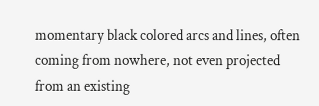momentary black colored arcs and lines, often coming from nowhere, not even projected from an existing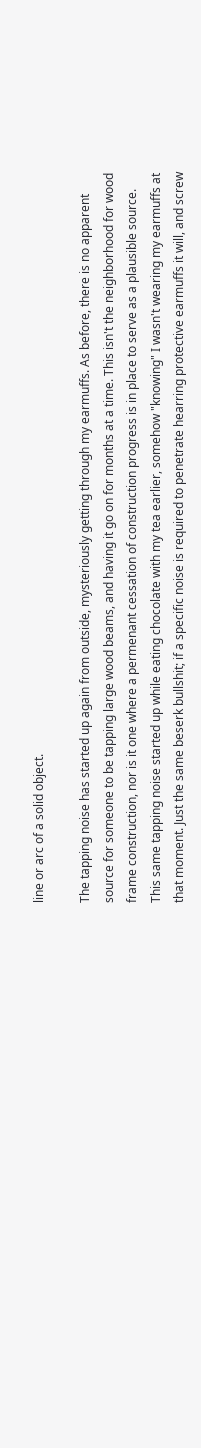line or arc of a solid object.

The tapping noise has started up again from outside, mysteriously getting through my earmuffs. As before, there is no apparent source for someone to be tapping large wood beams, and having it go on for months at a time. This isn't the neighborhood for wood frame construction, nor is it one where a permenant cessation of construction progress is in place to serve as a plausible source. This same tapping noise started up while eating chocolate with my tea earlier, somehow "knowing" I wasn't wearing my earmuffs at that moment. Just the same beserk bullshit; if a specific noise is required to penetrate hearring protective earmuffs it will, and screw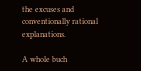the excuses and conventionally rational explanations.

A whole buch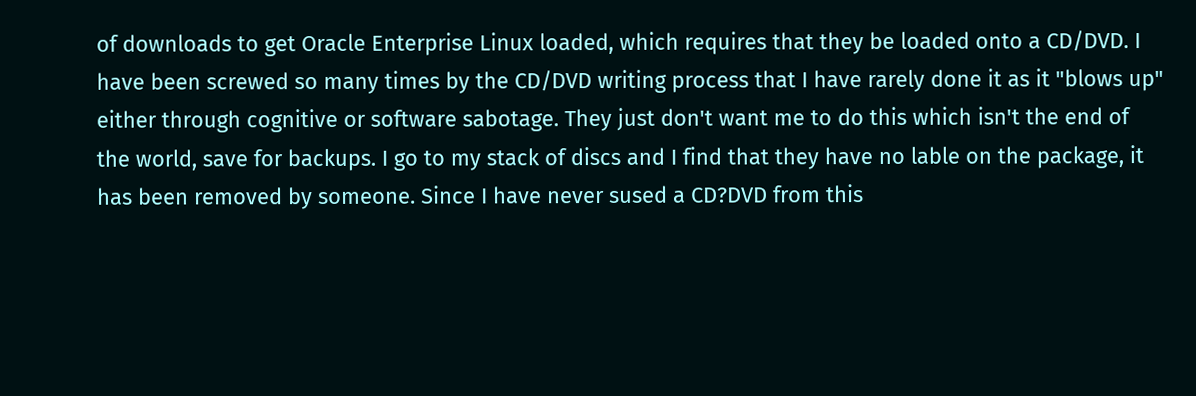of downloads to get Oracle Enterprise Linux loaded, which requires that they be loaded onto a CD/DVD. I have been screwed so many times by the CD/DVD writing process that I have rarely done it as it "blows up" either through cognitive or software sabotage. They just don't want me to do this which isn't the end of the world, save for backups. I go to my stack of discs and I find that they have no lable on the package, it has been removed by someone. Since I have never sused a CD?DVD from this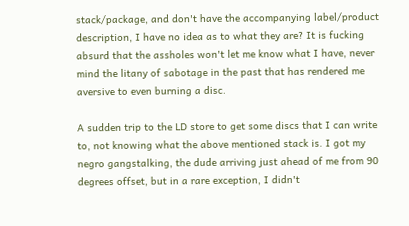stack/package, and don't have the accompanying label/product description, I have no idea as to what they are? It is fucking absurd that the assholes won't let me know what I have, never mind the litany of sabotage in the past that has rendered me aversive to even burning a disc.

A sudden trip to the LD store to get some discs that I can write to, not knowing what the above mentioned stack is. I got my negro gangstalking, the dude arriving just ahead of me from 90 degrees offset, but in a rare exception, I didn't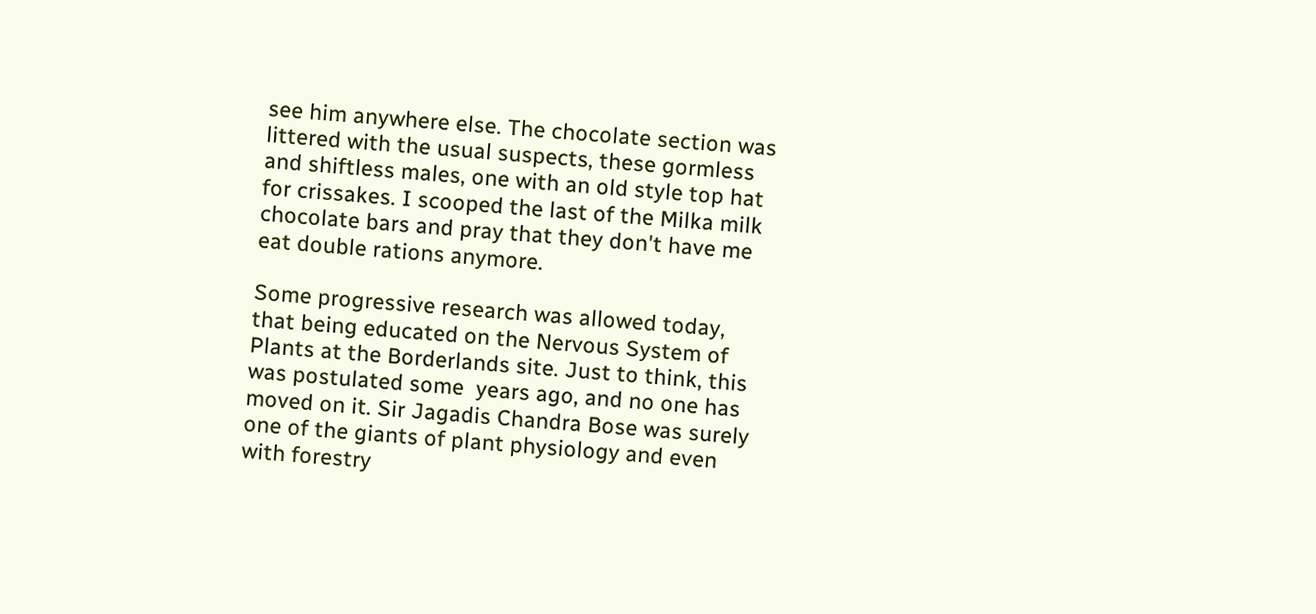see him anywhere else. The chocolate section was littered with the usual suspects, these gormless and shiftless males, one with an old style top hat for crissakes. I scooped the last of the Milka milk chocolate bars and pray that they don't have me eat double rations anymore.

Some progressive research was allowed today, that being educated on the Nervous System of Plants at the Borderlands site. Just to think, this was postulated some  years ago, and no one has moved on it. Sir Jagadis Chandra Bose was surely one of the giants of plant physiology and even with forestry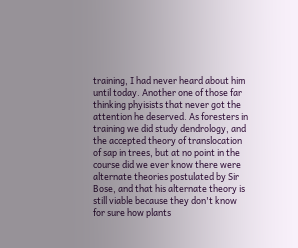training, I had never heard about him until today. Another one of those far thinking phyisists that never got the attention he deserved. As foresters in training we did study dendrology, and the accepted theory of translocation of sap in trees, but at no point in the course did we ever know there were alternate theories postulated by Sir Bose, and that his alternate theory is still viable because they don't know for sure how plants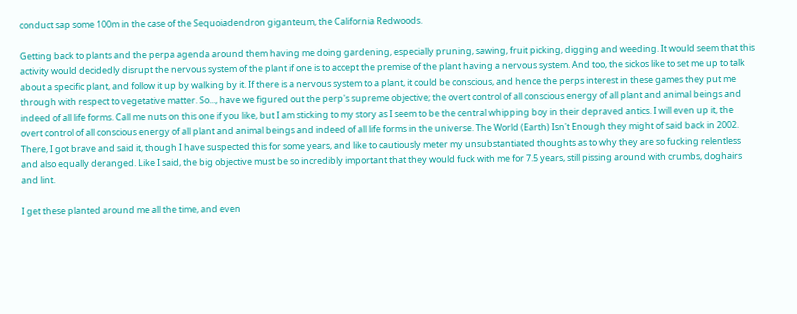conduct sap some 100m in the case of the Sequoiadendron giganteum, the California Redwoods.

Getting back to plants and the perpa agenda around them having me doing gardening, especially pruning, sawing, fruit picking, digging and weeding. It would seem that this activity would decidedly disrupt the nervous system of the plant if one is to accept the premise of the plant having a nervous system. And too, the sickos like to set me up to talk about a specific plant, and follow it up by walking by it. If there is a nervous system to a plant, it could be conscious, and hence the perps interest in these games they put me through with respect to vegetative matter. So..., have we figured out the perp's supreme objective; the overt control of all conscious energy of all plant and animal beings and indeed of all life forms. Call me nuts on this one if you like, but I am sticking to my story as I seem to be the central whipping boy in their depraved antics. I will even up it, the overt control of all conscious energy of all plant and animal beings and indeed of all life forms in the universe. The World (Earth) Isn't Enough they might of said back in 2002. There, I got brave and said it, though I have suspected this for some years, and like to cautiously meter my unsubstantiated thoughts as to why they are so fucking relentless and also equally deranged. Like I said, the big objective must be so incredibly important that they would fuck with me for 7.5 years, still pissing around with crumbs, doghairs and lint.

I get these planted around me all the time, and even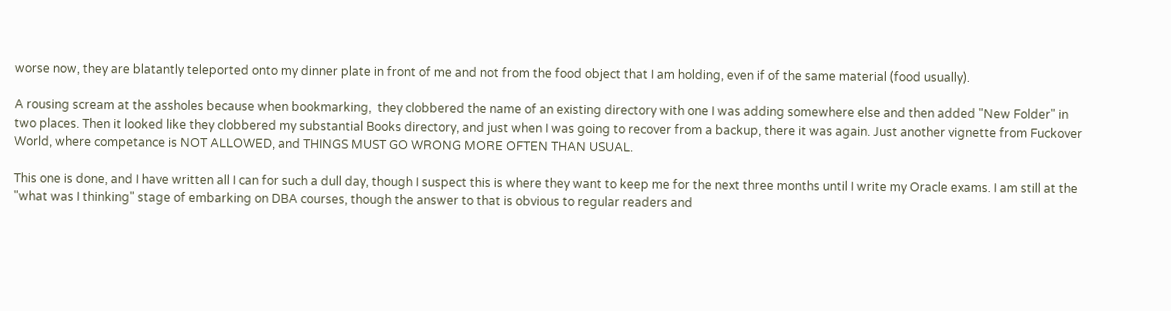worse now, they are blatantly teleported onto my dinner plate in front of me and not from the food object that I am holding, even if of the same material (food usually).

A rousing scream at the assholes because when bookmarking,  they clobbered the name of an existing directory with one I was adding somewhere else and then added "New Folder" in two places. Then it looked like they clobbered my substantial Books directory, and just when I was going to recover from a backup, there it was again. Just another vignette from Fuckover World, where competance is NOT ALLOWED, and THINGS MUST GO WRONG MORE OFTEN THAN USUAL.

This one is done, and I have written all I can for such a dull day, though I suspect this is where they want to keep me for the next three months until I write my Oracle exams. I am still at the "what was I thinking" stage of embarking on DBA courses, though the answer to that is obvious to regular readers and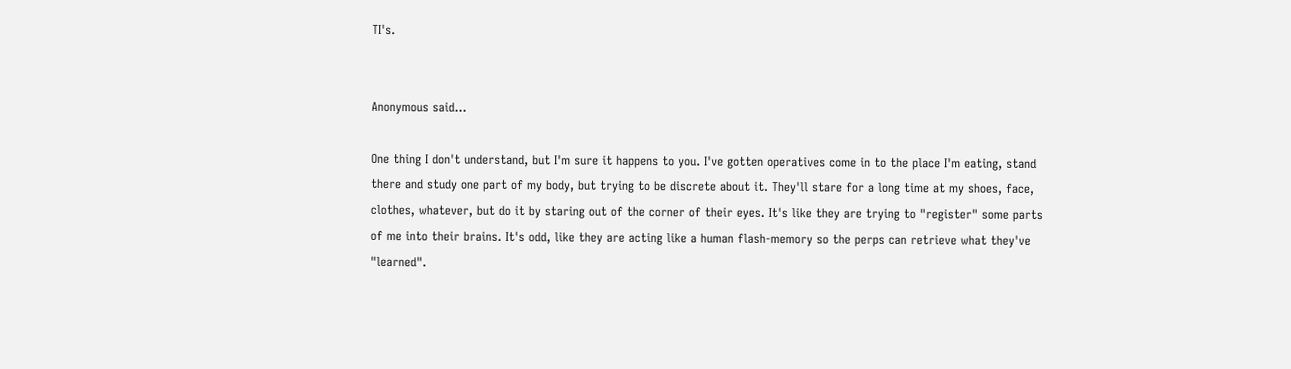TI's.


Anonymous said...

One thing I don't understand, but I'm sure it happens to you. I've gotten operatives come in to the place I'm eating, stand there and study one part of my body, but trying to be discrete about it. They'll stare for a long time at my shoes, face, clothes, whatever, but do it by staring out of the corner of their eyes. It's like they are trying to "register" some parts of me into their brains. It's odd, like they are acting like a human flash-memory so the perps can retrieve what they've "learned".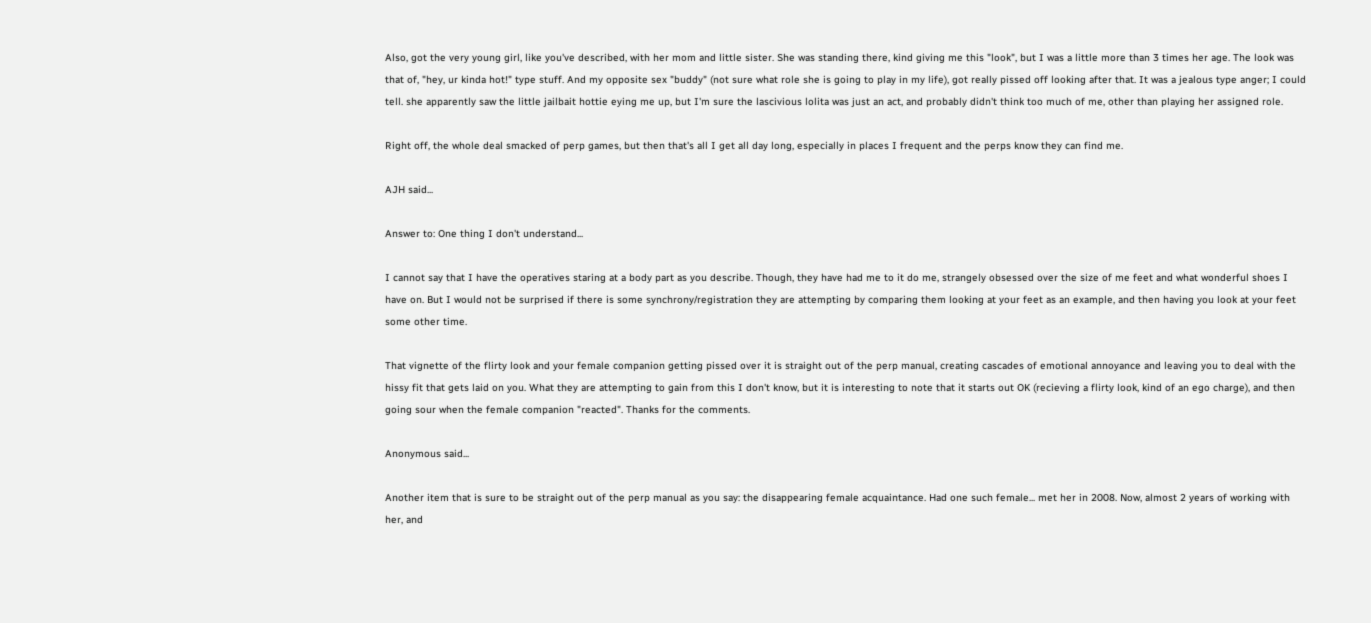Also, got the very young girl, like you've described, with her mom and little sister. She was standing there, kind giving me this "look", but I was a little more than 3 times her age. The look was that of, "hey, ur kinda hot!" type stuff. And my opposite sex "buddy" (not sure what role she is going to play in my life), got really pissed off looking after that. It was a jealous type anger; I could tell. she apparently saw the little jailbait hottie eying me up, but I'm sure the lascivious lolita was just an act, and probably didn't think too much of me, other than playing her assigned role.

Right off, the whole deal smacked of perp games, but then that's all I get all day long, especially in places I frequent and the perps know they can find me.

AJH said...

Answer to: One thing I don't understand...

I cannot say that I have the operatives staring at a body part as you describe. Though, they have had me to it do me, strangely obsessed over the size of me feet and what wonderful shoes I have on. But I would not be surprised if there is some synchrony/registration they are attempting by comparing them looking at your feet as an example, and then having you look at your feet some other time.

That vignette of the flirty look and your female companion getting pissed over it is straight out of the perp manual, creating cascades of emotional annoyance and leaving you to deal with the hissy fit that gets laid on you. What they are attempting to gain from this I don't know, but it is interesting to note that it starts out OK (recieving a flirty look, kind of an ego charge), and then going sour when the female companion "reacted". Thanks for the comments.

Anonymous said...

Another item that is sure to be straight out of the perp manual as you say: the disappearing female acquaintance. Had one such female... met her in 2008. Now, almost 2 years of working with her, and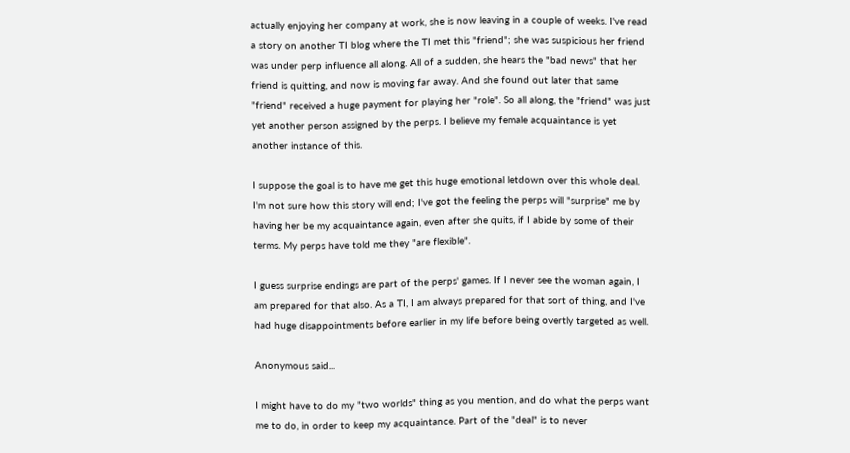actually enjoying her company at work, she is now leaving in a couple of weeks. I've read a story on another TI blog where the TI met this "friend"; she was suspicious her friend was under perp influence all along. All of a sudden, she hears the "bad news" that her friend is quitting, and now is moving far away. And she found out later that same "friend" received a huge payment for playing her "role". So all along, the "friend" was just yet another person assigned by the perps. I believe my female acquaintance is yet another instance of this.

I suppose the goal is to have me get this huge emotional letdown over this whole deal. I'm not sure how this story will end; I've got the feeling the perps will "surprise" me by having her be my acquaintance again, even after she quits, if I abide by some of their terms. My perps have told me they "are flexible".

I guess surprise endings are part of the perps' games. If I never see the woman again, I am prepared for that also. As a TI, I am always prepared for that sort of thing, and I've had huge disappointments before earlier in my life before being overtly targeted as well.

Anonymous said...

I might have to do my "two worlds" thing as you mention, and do what the perps want me to do, in order to keep my acquaintance. Part of the "deal" is to never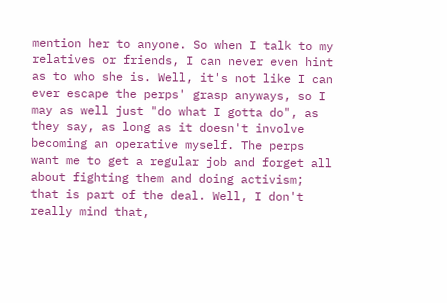mention her to anyone. So when I talk to my relatives or friends, I can never even hint as to who she is. Well, it's not like I can ever escape the perps' grasp anyways, so I may as well just "do what I gotta do", as they say, as long as it doesn't involve becoming an operative myself. The perps want me to get a regular job and forget all about fighting them and doing activism; that is part of the deal. Well, I don't really mind that,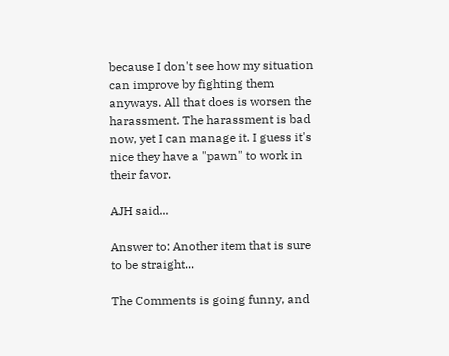because I don't see how my situation can improve by fighting them anyways. All that does is worsen the harassment. The harassment is bad now, yet I can manage it. I guess it's nice they have a "pawn" to work in their favor.

AJH said...

Answer to: Another item that is sure to be straight...

The Comments is going funny, and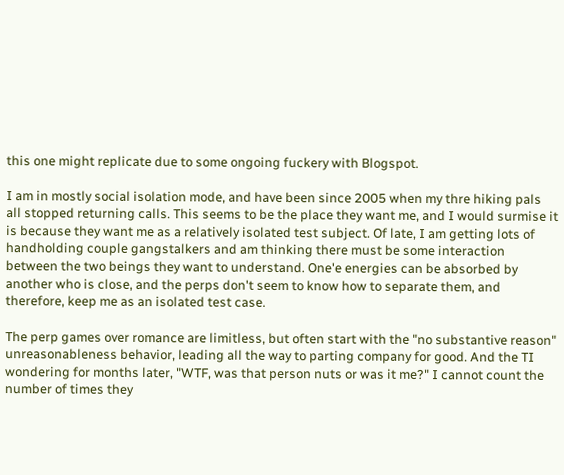this one might replicate due to some ongoing fuckery with Blogspot.

I am in mostly social isolation mode, and have been since 2005 when my thre hiking pals all stopped returning calls. This seems to be the place they want me, and I would surmise it is because they want me as a relatively isolated test subject. Of late, I am getting lots of handholding couple gangstalkers and am thinking there must be some interaction between the two beings they want to understand. One'e energies can be absorbed by another who is close, and the perps don't seem to know how to separate them, and therefore, keep me as an isolated test case.

The perp games over romance are limitless, but often start with the "no substantive reason" unreasonableness behavior, leading all the way to parting company for good. And the TI wondering for months later, "WTF, was that person nuts or was it me?" I cannot count the number of times they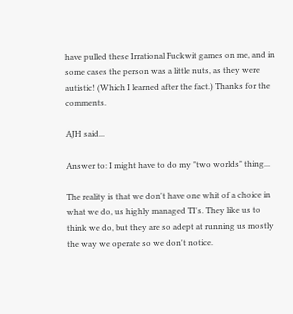have pulled these Irrational Fuckwit games on me, and in some cases the person was a little nuts, as they were autistic! (Which I learned after the fact.) Thanks for the comments.

AJH said...

Answer to: I might have to do my "two worlds" thing...

The reality is that we don't have one whit of a choice in what we do, us highly managed TI's. They like us to think we do, but they are so adept at running us mostly the way we operate so we don't notice.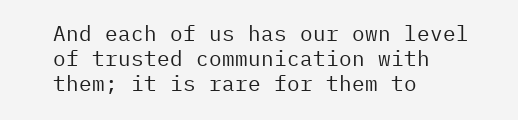And each of us has our own level of trusted communication with them; it is rare for them to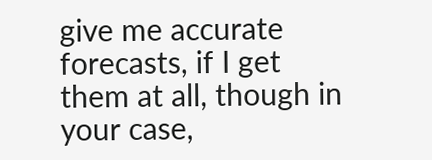give me accurate forecasts, if I get them at all, though in your case,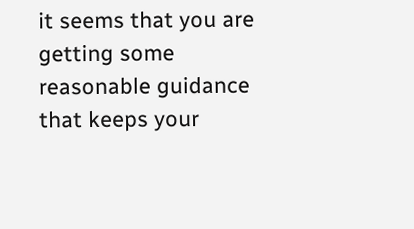it seems that you are getting some reasonable guidance that keeps your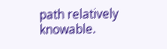path relatively knowable.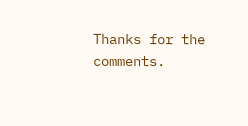Thanks for the comments.